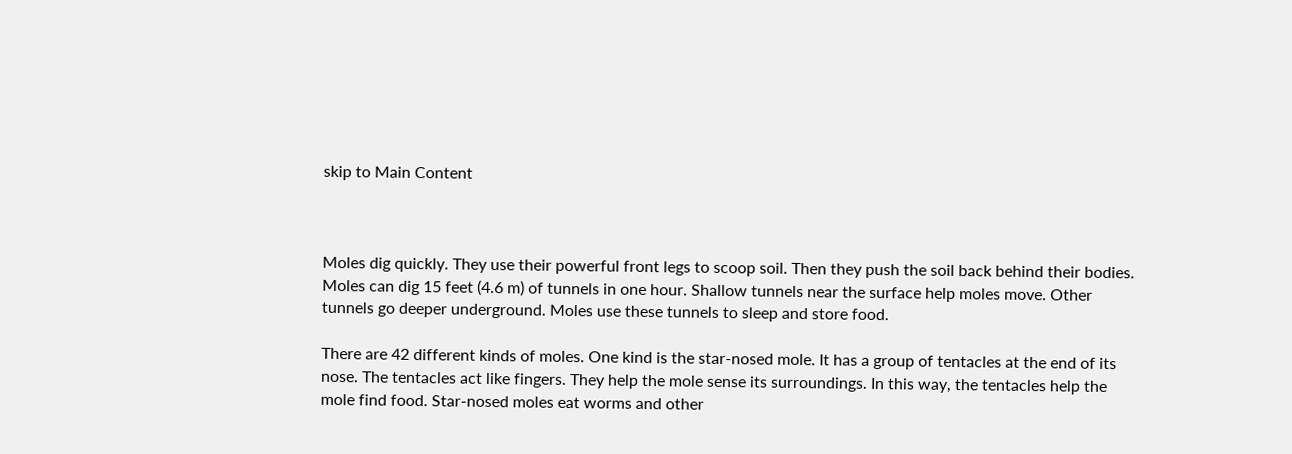skip to Main Content



Moles dig quickly. They use their powerful front legs to scoop soil. Then they push the soil back behind their bodies. Moles can dig 15 feet (4.6 m) of tunnels in one hour. Shallow tunnels near the surface help moles move. Other tunnels go deeper underground. Moles use these tunnels to sleep and store food.

There are 42 different kinds of moles. One kind is the star-nosed mole. It has a group of tentacles at the end of its nose. The tentacles act like fingers. They help the mole sense its surroundings. In this way, the tentacles help the mole find food. Star-nosed moles eat worms and other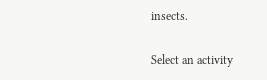insects.

Select an activity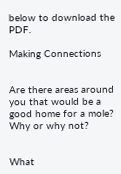below to download the PDF.

Making Connections


Are there areas around you that would be a good home for a mole? Why or why not?


What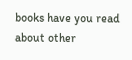books have you read about other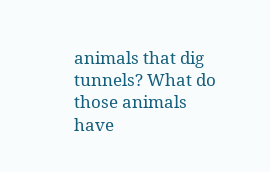animals that dig tunnels? What do those animals have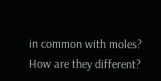in common with moles? How are they different?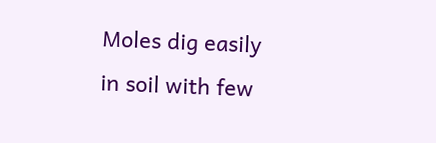Moles dig easily in soil with few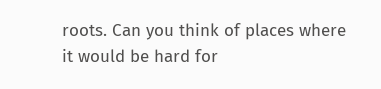roots. Can you think of places where it would be hard for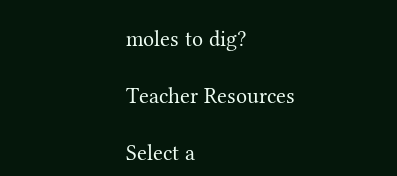moles to dig?

Teacher Resources

Select a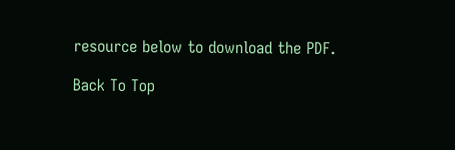resource below to download the PDF.

Back To Top